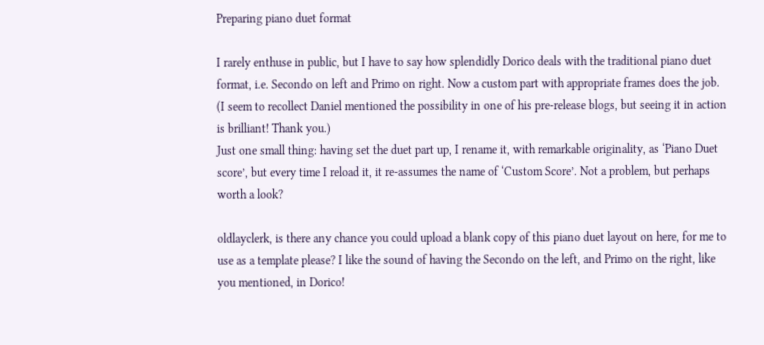Preparing piano duet format

I rarely enthuse in public, but I have to say how splendidly Dorico deals with the traditional piano duet format, i.e. Secondo on left and Primo on right. Now a custom part with appropriate frames does the job. (I seem to recollect Daniel mentioned the possibility in one of his pre-release blogs, but seeing it in action is brilliant! Thank you.)
Just one small thing: having set the duet part up, I rename it, with remarkable originality, as ‘Piano Duet score’, but every time I reload it, it re-assumes the name of ‘Custom Score’. Not a problem, but perhaps worth a look?

oldlayclerk, is there any chance you could upload a blank copy of this piano duet layout on here, for me to use as a template please? I like the sound of having the Secondo on the left, and Primo on the right, like you mentioned, in Dorico!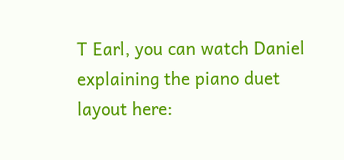T Earl, you can watch Daniel explaining the piano duet layout here: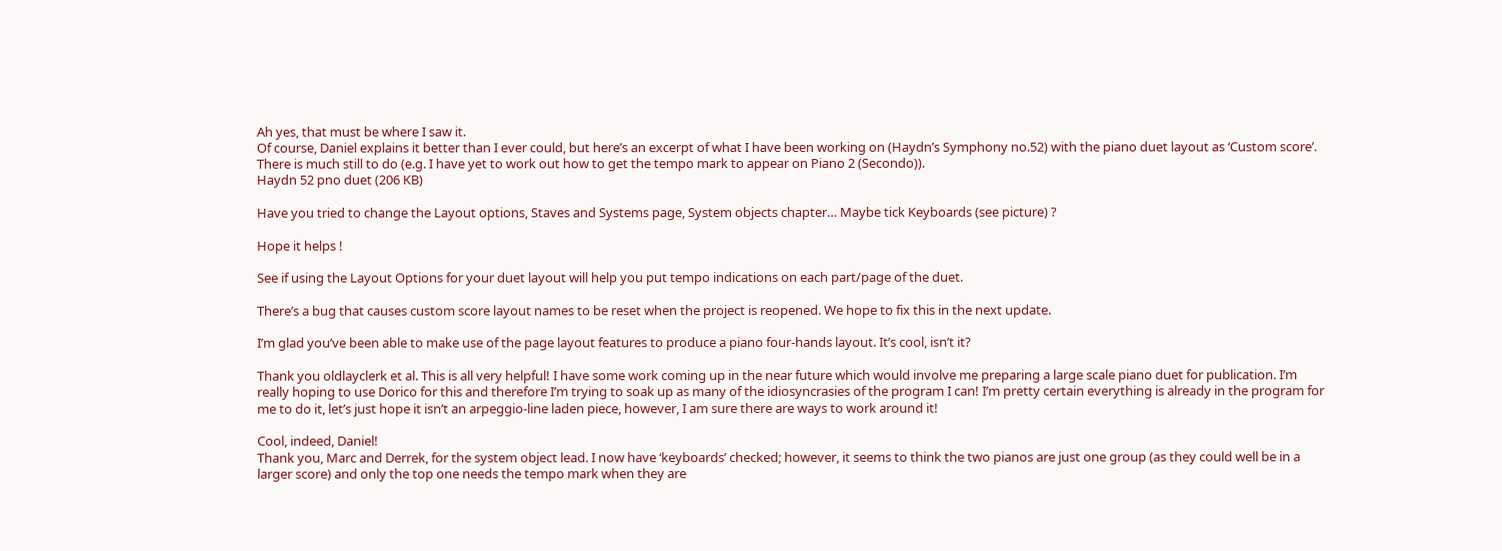Ah yes, that must be where I saw it.
Of course, Daniel explains it better than I ever could, but here’s an excerpt of what I have been working on (Haydn’s Symphony no.52) with the piano duet layout as ‘Custom score’. There is much still to do (e.g. I have yet to work out how to get the tempo mark to appear on Piano 2 (Secondo)).
Haydn 52 pno duet (206 KB)

Have you tried to change the Layout options, Staves and Systems page, System objects chapter… Maybe tick Keyboards (see picture) ?

Hope it helps !

See if using the Layout Options for your duet layout will help you put tempo indications on each part/page of the duet.

There’s a bug that causes custom score layout names to be reset when the project is reopened. We hope to fix this in the next update.

I’m glad you’ve been able to make use of the page layout features to produce a piano four-hands layout. It’s cool, isn’t it?

Thank you oldlayclerk et al. This is all very helpful! I have some work coming up in the near future which would involve me preparing a large scale piano duet for publication. I’m really hoping to use Dorico for this and therefore I’m trying to soak up as many of the idiosyncrasies of the program I can! I’m pretty certain everything is already in the program for me to do it, let’s just hope it isn’t an arpeggio-line laden piece, however, I am sure there are ways to work around it!

Cool, indeed, Daniel!
Thank you, Marc and Derrek, for the system object lead. I now have ‘keyboards’ checked; however, it seems to think the two pianos are just one group (as they could well be in a larger score) and only the top one needs the tempo mark when they are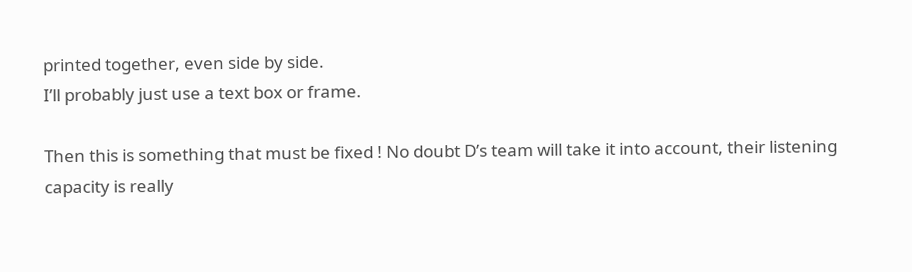printed together, even side by side.
I’ll probably just use a text box or frame.

Then this is something that must be fixed ! No doubt D’s team will take it into account, their listening capacity is really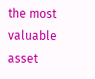the most valuable asset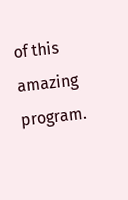of this amazing program.